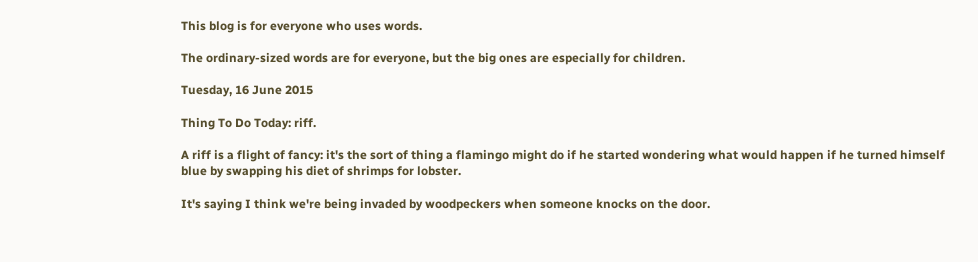This blog is for everyone who uses words.

The ordinary-sized words are for everyone, but the big ones are especially for children.

Tuesday, 16 June 2015

Thing To Do Today: riff.

A riff is a flight of fancy: it's the sort of thing a flamingo might do if he started wondering what would happen if he turned himself blue by swapping his diet of shrimps for lobster.

It's saying I think we're being invaded by woodpeckers when someone knocks on the door.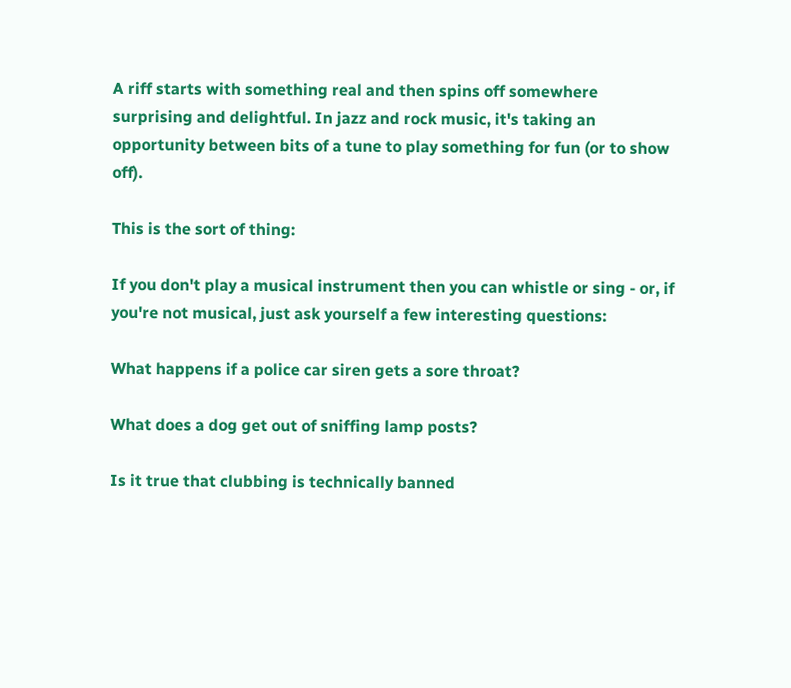A riff starts with something real and then spins off somewhere surprising and delightful. In jazz and rock music, it's taking an opportunity between bits of a tune to play something for fun (or to show off).

This is the sort of thing:

If you don't play a musical instrument then you can whistle or sing - or, if you're not musical, just ask yourself a few interesting questions:

What happens if a police car siren gets a sore throat?

What does a dog get out of sniffing lamp posts?

Is it true that clubbing is technically banned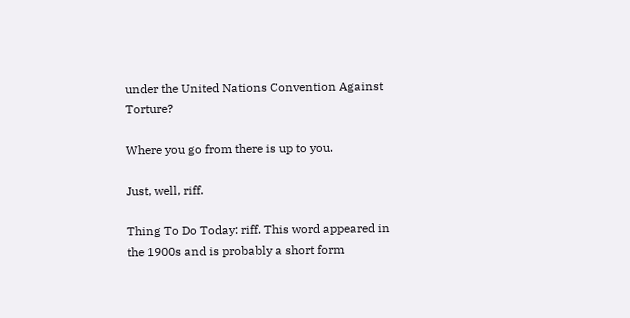under the United Nations Convention Against Torture?

Where you go from there is up to you.

Just, well, riff.

Thing To Do Today: riff. This word appeared in the 1900s and is probably a short form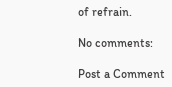of refrain.

No comments:

Post a Comment